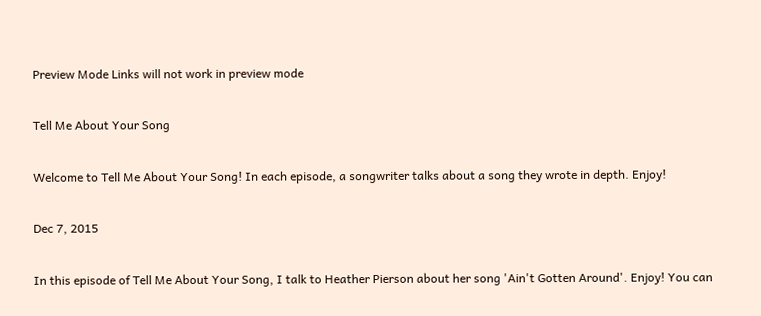Preview Mode Links will not work in preview mode

Tell Me About Your Song

Welcome to Tell Me About Your Song! In each episode, a songwriter talks about a song they wrote in depth. Enjoy!

Dec 7, 2015

In this episode of Tell Me About Your Song, I talk to Heather Pierson about her song 'Ain't Gotten Around'. Enjoy! You can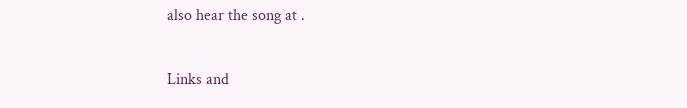also hear the song at .

Links and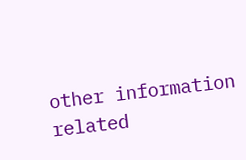other information related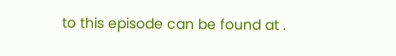to this episode can be found at .